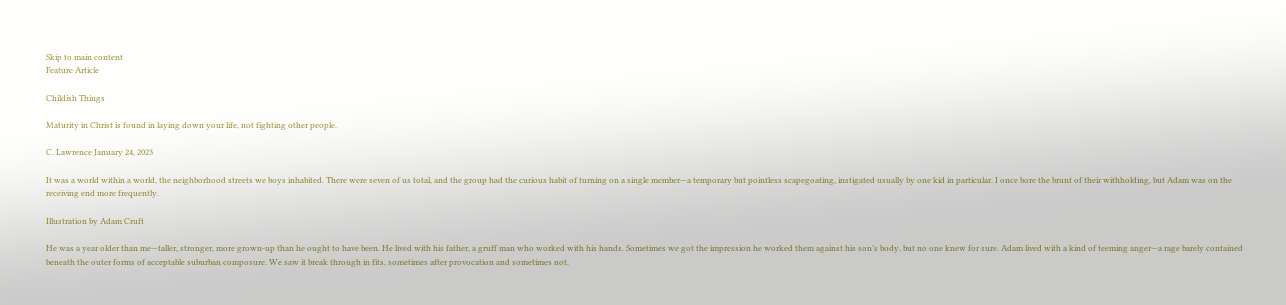Skip to main content
Feature Article

Childish Things

Maturity in Christ is found in laying down your life, not fighting other people.

C. Lawrence January 24, 2023

It was a world within a world, the neighborhood streets we boys inhabited. There were seven of us total, and the group had the curious habit of turning on a single member—a temporary but pointless scapegoating, instigated usually by one kid in particular. I once bore the brunt of their withholding, but Adam was on the receiving end more frequently.

Illustration by Adam Cruft

He was a year older than me—taller, stronger, more grown-up than he ought to have been. He lived with his father, a gruff man who worked with his hands. Sometimes we got the impression he worked them against his son’s body, but no one knew for sure. Adam lived with a kind of teeming anger—a rage barely contained beneath the outer forms of acceptable suburban composure. We saw it break through in fits, sometimes after provocation and sometimes not.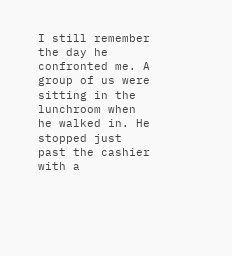I still remember the day he confronted me. A group of us were sitting in the lunchroom when he walked in. He stopped just past the cashier with a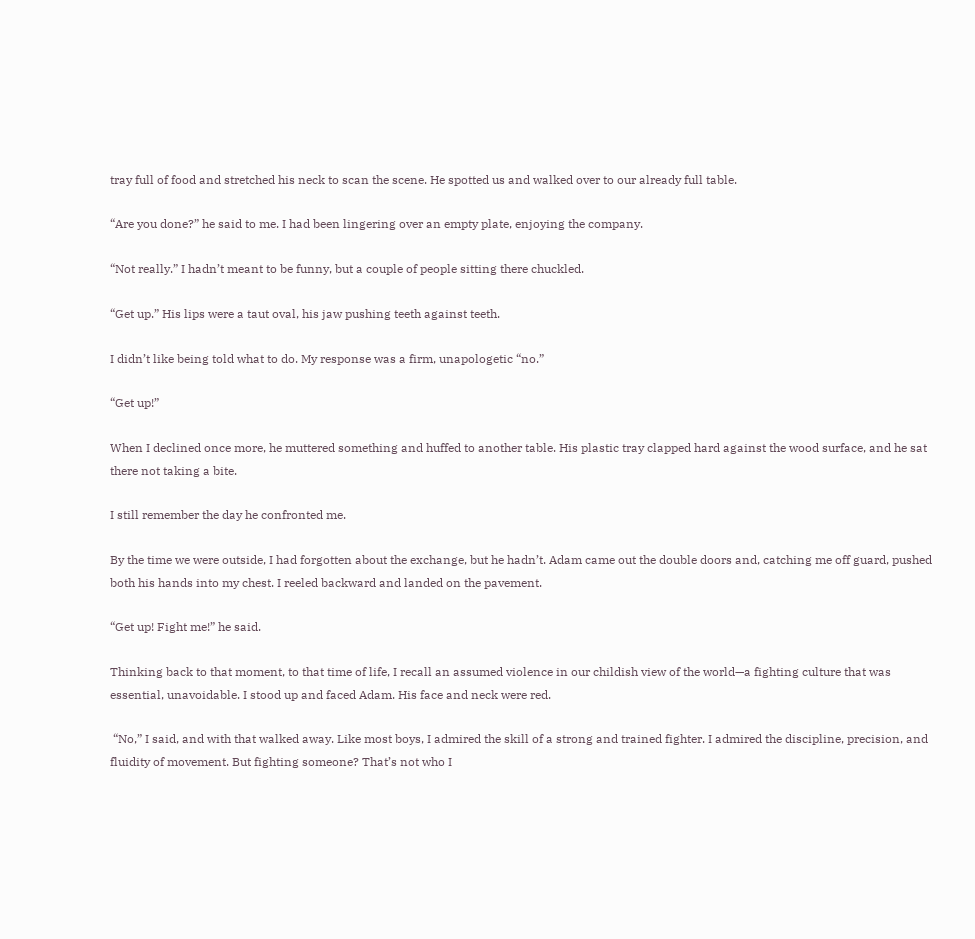tray full of food and stretched his neck to scan the scene. He spotted us and walked over to our already full table.

“Are you done?” he said to me. I had been lingering over an empty plate, enjoying the company.

“Not really.” I hadn’t meant to be funny, but a couple of people sitting there chuckled.

“Get up.” His lips were a taut oval, his jaw pushing teeth against teeth.

I didn’t like being told what to do. My response was a firm, unapologetic “no.”

“Get up!”

When I declined once more, he muttered something and huffed to another table. His plastic tray clapped hard against the wood surface, and he sat there not taking a bite.

I still remember the day he confronted me.

By the time we were outside, I had forgotten about the exchange, but he hadn’t. Adam came out the double doors and, catching me off guard, pushed both his hands into my chest. I reeled backward and landed on the pavement.

“Get up! Fight me!” he said.

Thinking back to that moment, to that time of life, I recall an assumed violence in our childish view of the world—a fighting culture that was essential, unavoidable. I stood up and faced Adam. His face and neck were red.

 “No,” I said, and with that walked away. Like most boys, I admired the skill of a strong and trained fighter. I admired the discipline, precision, and fluidity of movement. But fighting someone? That’s not who I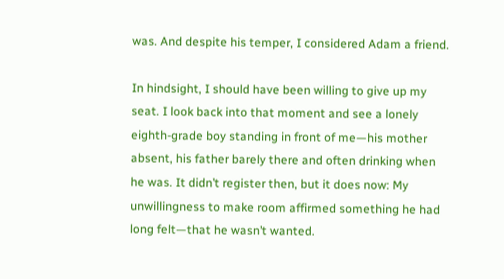was. And despite his temper, I considered Adam a friend.

In hindsight, I should have been willing to give up my seat. I look back into that moment and see a lonely eighth-grade boy standing in front of me—his mother absent, his father barely there and often drinking when he was. It didn’t register then, but it does now: My unwillingness to make room affirmed something he had long felt—that he wasn’t wanted.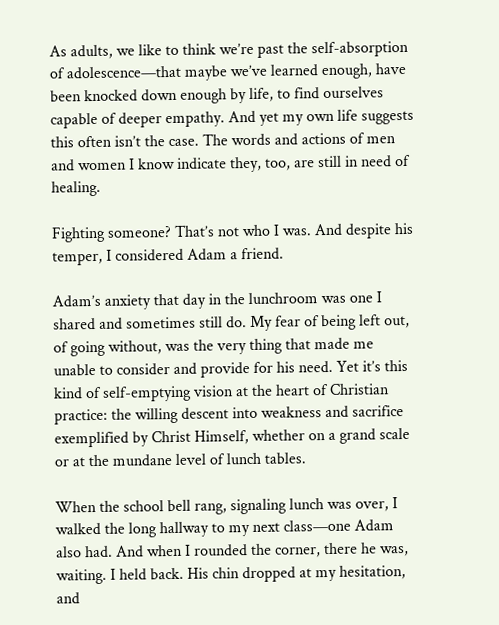As adults, we like to think we’re past the self-absorption of adolescence—that maybe we’ve learned enough, have been knocked down enough by life, to find ourselves capable of deeper empathy. And yet my own life suggests this often isn’t the case. The words and actions of men and women I know indicate they, too, are still in need of healing.

Fighting someone? That’s not who I was. And despite his temper, I considered Adam a friend.

Adam’s anxiety that day in the lunchroom was one I shared and sometimes still do. My fear of being left out, of going without, was the very thing that made me unable to consider and provide for his need. Yet it’s this kind of self-emptying vision at the heart of Christian practice: the willing descent into weakness and sacrifice exemplified by Christ Himself, whether on a grand scale or at the mundane level of lunch tables.

When the school bell rang, signaling lunch was over, I walked the long hallway to my next class—one Adam also had. And when I rounded the corner, there he was, waiting. I held back. His chin dropped at my hesitation, and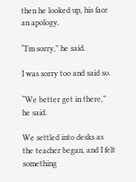then he looked up, his face an apology.

“I’m sorry,” he said.

I was sorry too and said so.

“We better get in there,” he said.

We settled into desks as the teacher began, and I felt something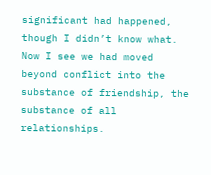significant had happened, though I didn’t know what. Now I see we had moved beyond conflict into the substance of friendship, the substance of all relationships.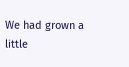We had grown a little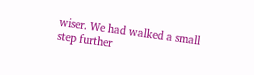wiser. We had walked a small step further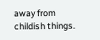away from childish things.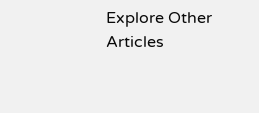Explore Other Articles